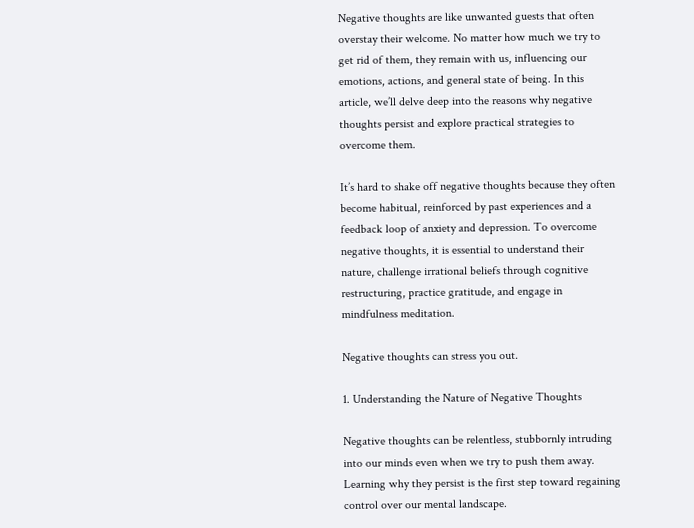Negative thoughts are like unwanted guests that often overstay their welcome. No matter how much we try to get rid of them, they remain with us, influencing our emotions, actions, and general state of being. In this article, we’ll delve deep into the reasons why negative thoughts persist and explore practical strategies to overcome them.

It’s hard to shake off negative thoughts because they often become habitual, reinforced by past experiences and a feedback loop of anxiety and depression. To overcome negative thoughts, it is essential to understand their nature, challenge irrational beliefs through cognitive restructuring, practice gratitude, and engage in mindfulness meditation.

Negative thoughts can stress you out.

1. Understanding the Nature of Negative Thoughts

Negative thoughts can be relentless, stubbornly intruding into our minds even when we try to push them away. Learning why they persist is the first step toward regaining control over our mental landscape.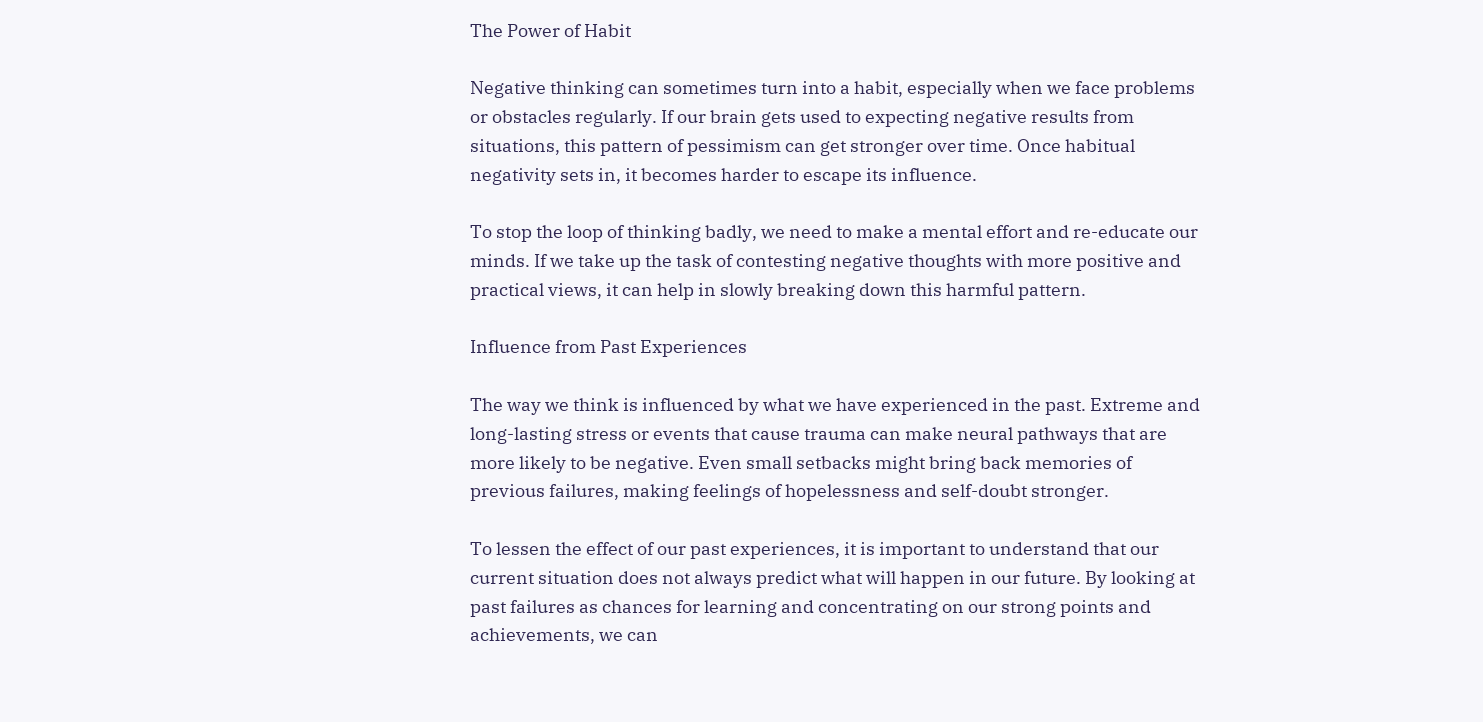The Power of Habit

Negative thinking can sometimes turn into a habit, especially when we face problems or obstacles regularly. If our brain gets used to expecting negative results from situations, this pattern of pessimism can get stronger over time. Once habitual negativity sets in, it becomes harder to escape its influence.

To stop the loop of thinking badly, we need to make a mental effort and re-educate our minds. If we take up the task of contesting negative thoughts with more positive and practical views, it can help in slowly breaking down this harmful pattern.

Influence from Past Experiences

The way we think is influenced by what we have experienced in the past. Extreme and long-lasting stress or events that cause trauma can make neural pathways that are more likely to be negative. Even small setbacks might bring back memories of previous failures, making feelings of hopelessness and self-doubt stronger.

To lessen the effect of our past experiences, it is important to understand that our current situation does not always predict what will happen in our future. By looking at past failures as chances for learning and concentrating on our strong points and achievements, we can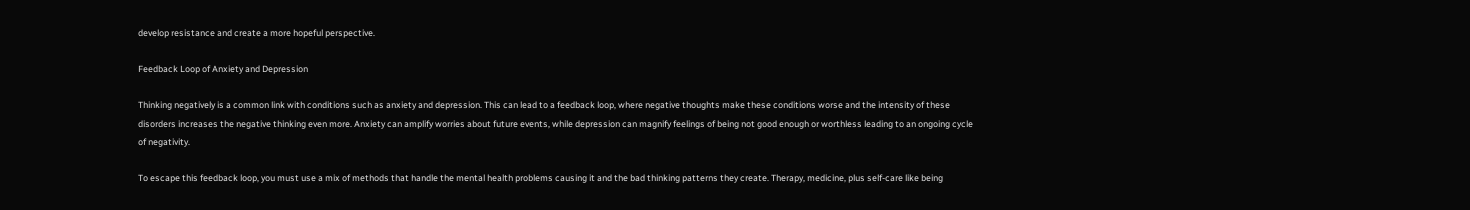develop resistance and create a more hopeful perspective.

Feedback Loop of Anxiety and Depression

Thinking negatively is a common link with conditions such as anxiety and depression. This can lead to a feedback loop, where negative thoughts make these conditions worse and the intensity of these disorders increases the negative thinking even more. Anxiety can amplify worries about future events, while depression can magnify feelings of being not good enough or worthless leading to an ongoing cycle of negativity.

To escape this feedback loop, you must use a mix of methods that handle the mental health problems causing it and the bad thinking patterns they create. Therapy, medicine, plus self-care like being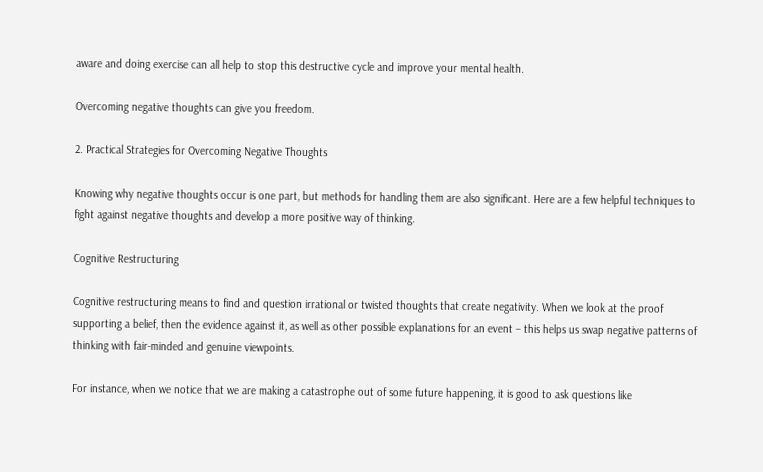aware and doing exercise can all help to stop this destructive cycle and improve your mental health.

Overcoming negative thoughts can give you freedom.

2. Practical Strategies for Overcoming Negative Thoughts

Knowing why negative thoughts occur is one part, but methods for handling them are also significant. Here are a few helpful techniques to fight against negative thoughts and develop a more positive way of thinking.

Cognitive Restructuring

Cognitive restructuring means to find and question irrational or twisted thoughts that create negativity. When we look at the proof supporting a belief, then the evidence against it, as well as other possible explanations for an event – this helps us swap negative patterns of thinking with fair-minded and genuine viewpoints.

For instance, when we notice that we are making a catastrophe out of some future happening, it is good to ask questions like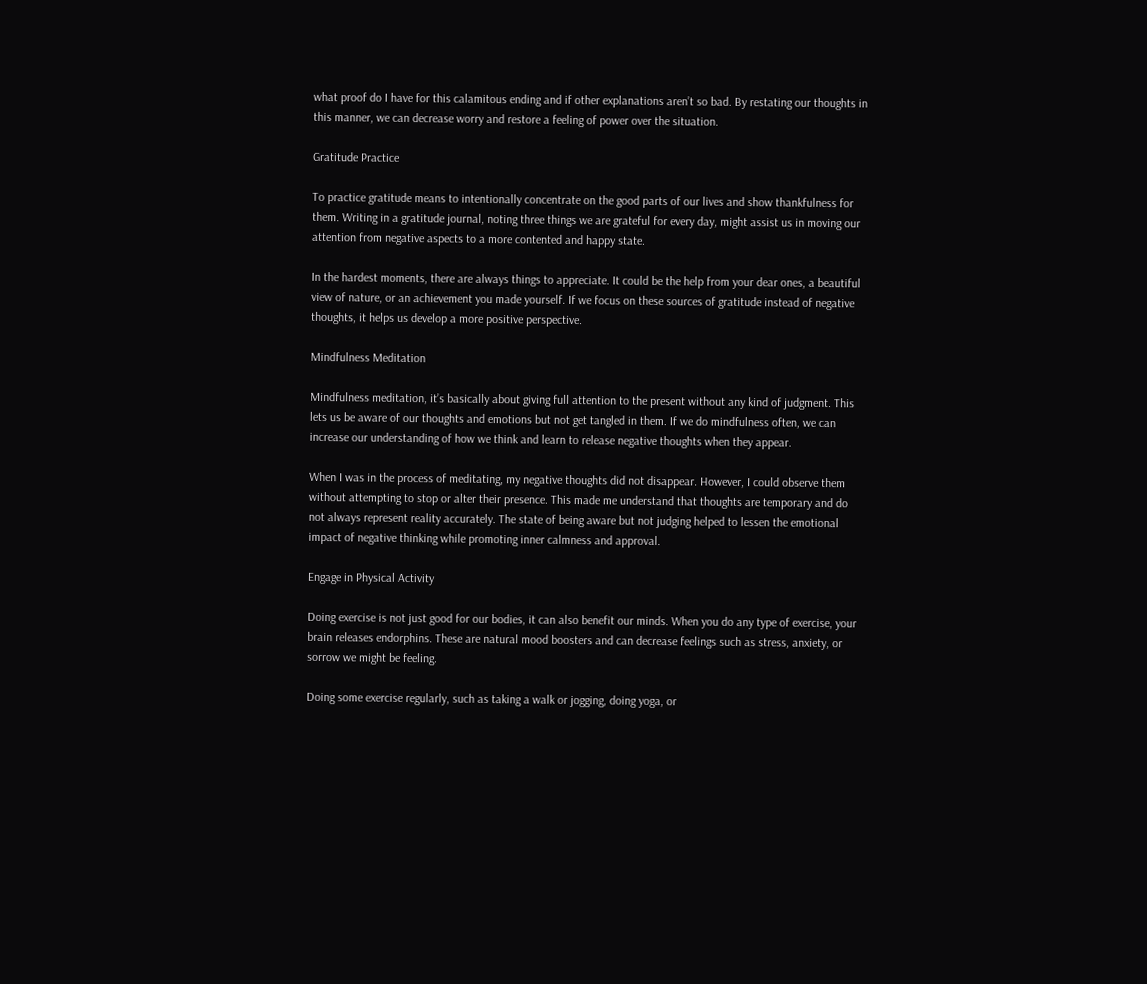what proof do I have for this calamitous ending and if other explanations aren’t so bad. By restating our thoughts in this manner, we can decrease worry and restore a feeling of power over the situation.

Gratitude Practice

To practice gratitude means to intentionally concentrate on the good parts of our lives and show thankfulness for them. Writing in a gratitude journal, noting three things we are grateful for every day, might assist us in moving our attention from negative aspects to a more contented and happy state.

In the hardest moments, there are always things to appreciate. It could be the help from your dear ones, a beautiful view of nature, or an achievement you made yourself. If we focus on these sources of gratitude instead of negative thoughts, it helps us develop a more positive perspective.

Mindfulness Meditation

Mindfulness meditation, it’s basically about giving full attention to the present without any kind of judgment. This lets us be aware of our thoughts and emotions but not get tangled in them. If we do mindfulness often, we can increase our understanding of how we think and learn to release negative thoughts when they appear.

When I was in the process of meditating, my negative thoughts did not disappear. However, I could observe them without attempting to stop or alter their presence. This made me understand that thoughts are temporary and do not always represent reality accurately. The state of being aware but not judging helped to lessen the emotional impact of negative thinking while promoting inner calmness and approval.

Engage in Physical Activity

Doing exercise is not just good for our bodies, it can also benefit our minds. When you do any type of exercise, your brain releases endorphins. These are natural mood boosters and can decrease feelings such as stress, anxiety, or sorrow we might be feeling.

Doing some exercise regularly, such as taking a walk or jogging, doing yoga, or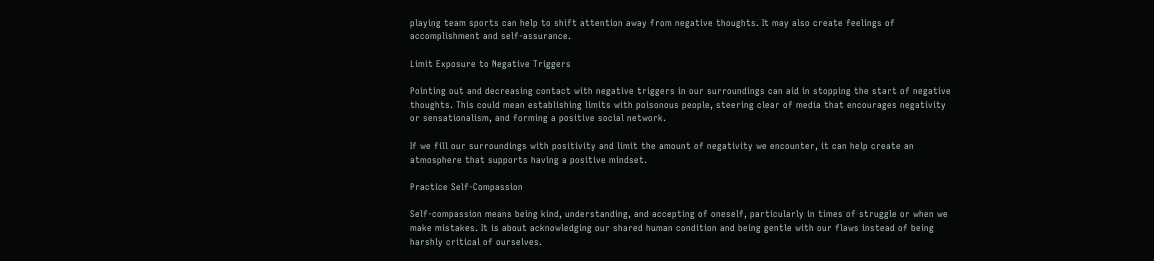playing team sports can help to shift attention away from negative thoughts. It may also create feelings of accomplishment and self-assurance.

Limit Exposure to Negative Triggers

Pointing out and decreasing contact with negative triggers in our surroundings can aid in stopping the start of negative thoughts. This could mean establishing limits with poisonous people, steering clear of media that encourages negativity or sensationalism, and forming a positive social network.

If we fill our surroundings with positivity and limit the amount of negativity we encounter, it can help create an atmosphere that supports having a positive mindset.

Practice Self-Compassion

Self-compassion means being kind, understanding, and accepting of oneself, particularly in times of struggle or when we make mistakes. It is about acknowledging our shared human condition and being gentle with our flaws instead of being harshly critical of ourselves.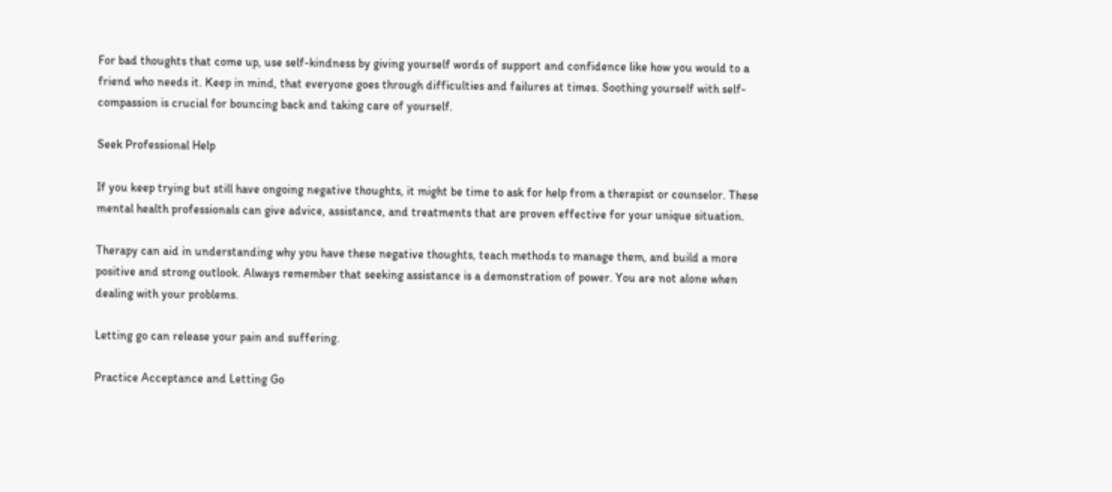For bad thoughts that come up, use self-kindness by giving yourself words of support and confidence like how you would to a friend who needs it. Keep in mind, that everyone goes through difficulties and failures at times. Soothing yourself with self-compassion is crucial for bouncing back and taking care of yourself.

Seek Professional Help

If you keep trying but still have ongoing negative thoughts, it might be time to ask for help from a therapist or counselor. These mental health professionals can give advice, assistance, and treatments that are proven effective for your unique situation.

Therapy can aid in understanding why you have these negative thoughts, teach methods to manage them, and build a more positive and strong outlook. Always remember that seeking assistance is a demonstration of power. You are not alone when dealing with your problems.

Letting go can release your pain and suffering.

Practice Acceptance and Letting Go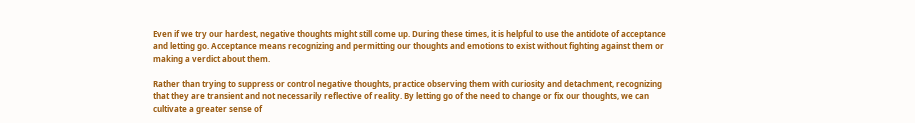Even if we try our hardest, negative thoughts might still come up. During these times, it is helpful to use the antidote of acceptance and letting go. Acceptance means recognizing and permitting our thoughts and emotions to exist without fighting against them or making a verdict about them.

Rather than trying to suppress or control negative thoughts, practice observing them with curiosity and detachment, recognizing that they are transient and not necessarily reflective of reality. By letting go of the need to change or fix our thoughts, we can cultivate a greater sense of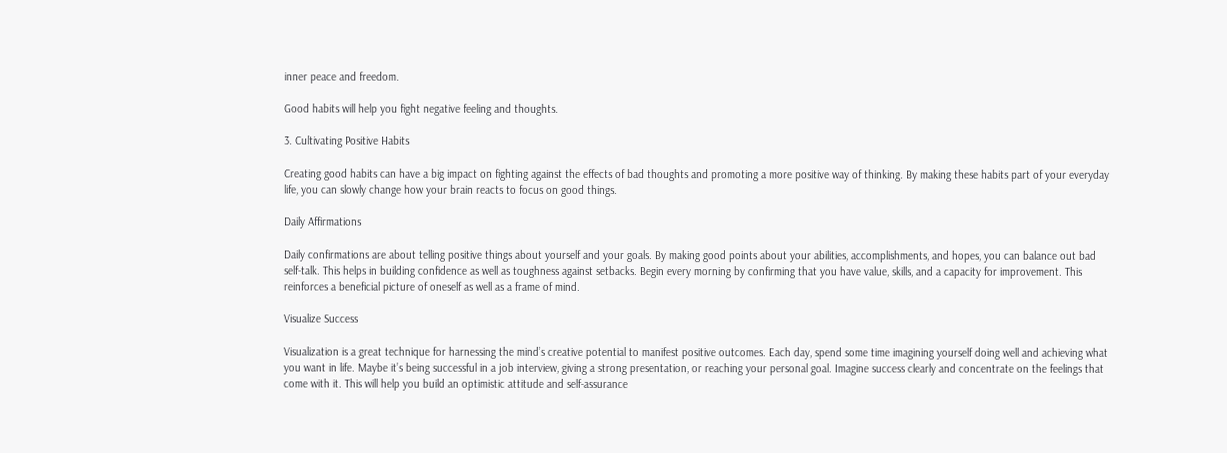inner peace and freedom.

Good habits will help you fight negative feeling and thoughts.

3. Cultivating Positive Habits

Creating good habits can have a big impact on fighting against the effects of bad thoughts and promoting a more positive way of thinking. By making these habits part of your everyday life, you can slowly change how your brain reacts to focus on good things.

Daily Affirmations

Daily confirmations are about telling positive things about yourself and your goals. By making good points about your abilities, accomplishments, and hopes, you can balance out bad self-talk. This helps in building confidence as well as toughness against setbacks. Begin every morning by confirming that you have value, skills, and a capacity for improvement. This reinforces a beneficial picture of oneself as well as a frame of mind.

Visualize Success

Visualization is a great technique for harnessing the mind’s creative potential to manifest positive outcomes. Each day, spend some time imagining yourself doing well and achieving what you want in life. Maybe it’s being successful in a job interview, giving a strong presentation, or reaching your personal goal. Imagine success clearly and concentrate on the feelings that come with it. This will help you build an optimistic attitude and self-assurance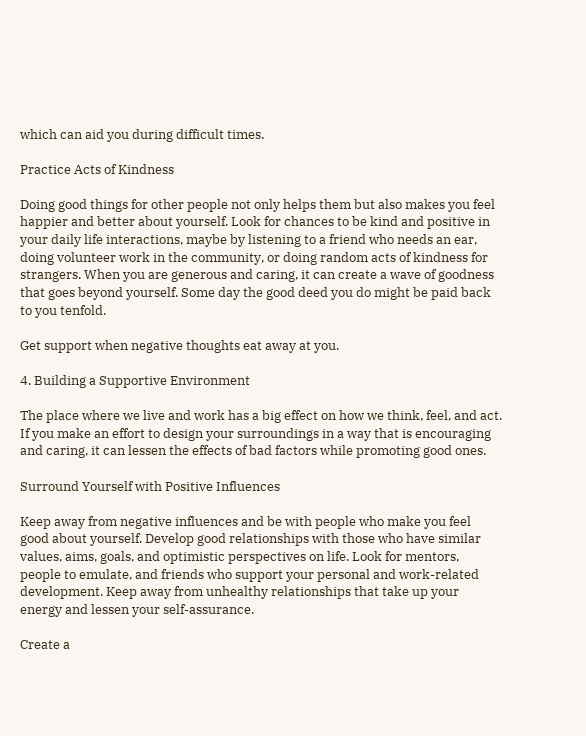which can aid you during difficult times.

Practice Acts of Kindness

Doing good things for other people not only helps them but also makes you feel happier and better about yourself. Look for chances to be kind and positive in your daily life interactions, maybe by listening to a friend who needs an ear, doing volunteer work in the community, or doing random acts of kindness for strangers. When you are generous and caring, it can create a wave of goodness that goes beyond yourself. Some day the good deed you do might be paid back to you tenfold.

Get support when negative thoughts eat away at you.

4. Building a Supportive Environment

The place where we live and work has a big effect on how we think, feel, and act. If you make an effort to design your surroundings in a way that is encouraging and caring, it can lessen the effects of bad factors while promoting good ones.

Surround Yourself with Positive Influences

Keep away from negative influences and be with people who make you feel good about yourself. Develop good relationships with those who have similar values, aims, goals, and optimistic perspectives on life. Look for mentors, people to emulate, and friends who support your personal and work-related development. Keep away from unhealthy relationships that take up your energy and lessen your self-assurance.

Create a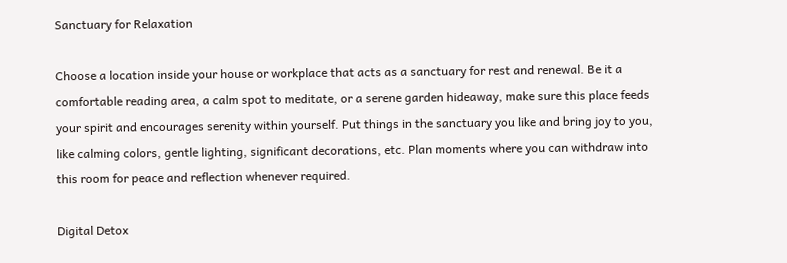Sanctuary for Relaxation

Choose a location inside your house or workplace that acts as a sanctuary for rest and renewal. Be it a comfortable reading area, a calm spot to meditate, or a serene garden hideaway, make sure this place feeds your spirit and encourages serenity within yourself. Put things in the sanctuary you like and bring joy to you, like calming colors, gentle lighting, significant decorations, etc. Plan moments where you can withdraw into this room for peace and reflection whenever required.

Digital Detox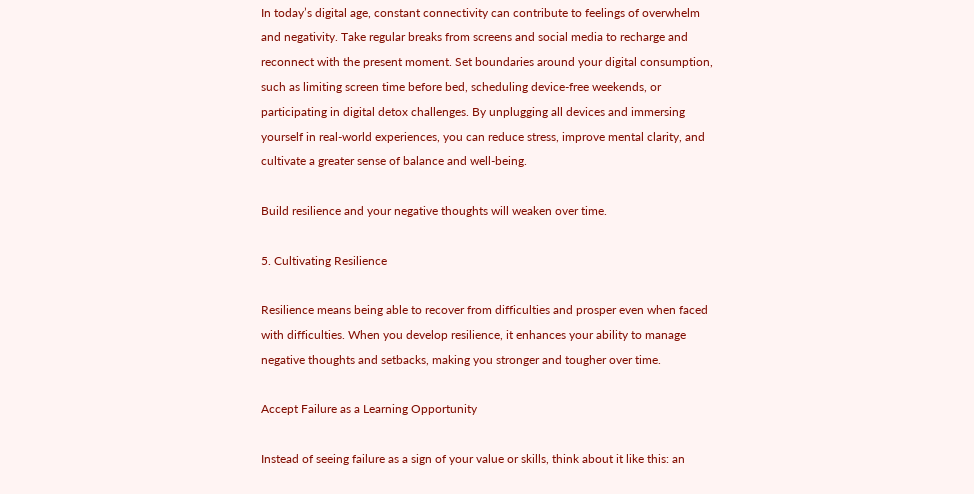In today’s digital age, constant connectivity can contribute to feelings of overwhelm and negativity. Take regular breaks from screens and social media to recharge and reconnect with the present moment. Set boundaries around your digital consumption, such as limiting screen time before bed, scheduling device-free weekends, or participating in digital detox challenges. By unplugging all devices and immersing yourself in real-world experiences, you can reduce stress, improve mental clarity, and cultivate a greater sense of balance and well-being.

Build resilience and your negative thoughts will weaken over time.

5. Cultivating Resilience

Resilience means being able to recover from difficulties and prosper even when faced with difficulties. When you develop resilience, it enhances your ability to manage negative thoughts and setbacks, making you stronger and tougher over time.

Accept Failure as a Learning Opportunity

Instead of seeing failure as a sign of your value or skills, think about it like this: an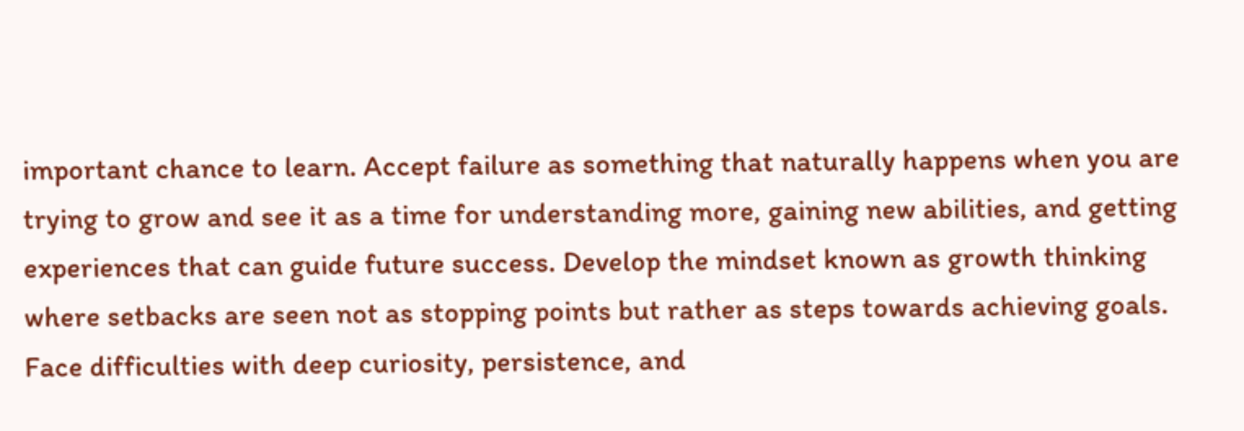important chance to learn. Accept failure as something that naturally happens when you are trying to grow and see it as a time for understanding more, gaining new abilities, and getting experiences that can guide future success. Develop the mindset known as growth thinking where setbacks are seen not as stopping points but rather as steps towards achieving goals. Face difficulties with deep curiosity, persistence, and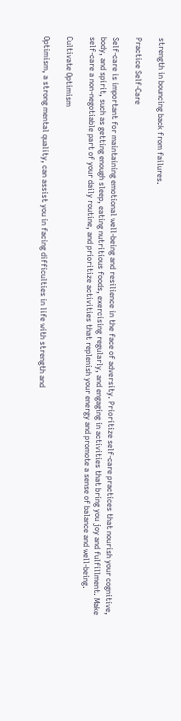strength in bouncing back from failures.

Practice Self-Care

Self-care is important for maintaining emotional well-being and resilience in the face of adversity. Prioritize self-care practices that nourish your cognitive, body, and spirit, such as getting enough sleep, eating nutritious foods, exercising regularly, and engaging in activities that bring you joy and fulfillment. Make self-care a non-negotiable part of your daily routine, and prioritize activities that replenish your energy and promote a sense of balance and well-being.

Cultivate Optimism

Optimism, a strong mental quality, can assist you in facing difficulties in life with strength and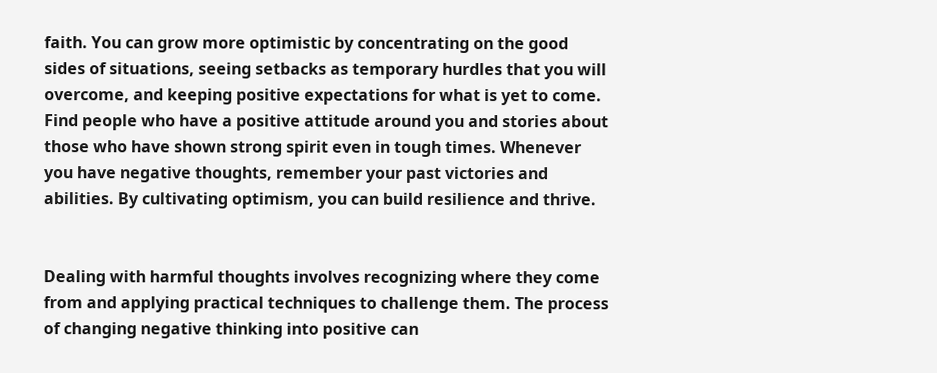faith. You can grow more optimistic by concentrating on the good sides of situations, seeing setbacks as temporary hurdles that you will overcome, and keeping positive expectations for what is yet to come. Find people who have a positive attitude around you and stories about those who have shown strong spirit even in tough times. Whenever you have negative thoughts, remember your past victories and abilities. By cultivating optimism, you can build resilience and thrive.


Dealing with harmful thoughts involves recognizing where they come from and applying practical techniques to challenge them. The process of changing negative thinking into positive can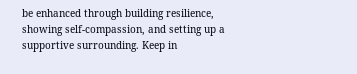be enhanced through building resilience, showing self-compassion, and setting up a supportive surrounding. Keep in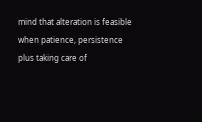mind that alteration is feasible when patience, persistence plus taking care of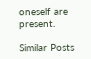oneself are present.

Similar Posts